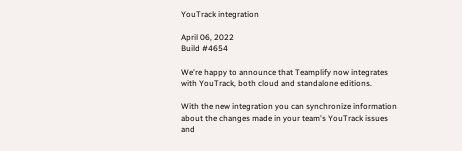YouTrack integration

April 06, 2022
Build #4654

We're happy to announce that Teamplify now integrates with YouTrack, both cloud and standalone editions.

With the new integration you can synchronize information about the changes made in your team's YouTrack issues and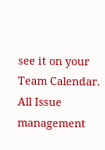see it on your Team Calendar. All Issue management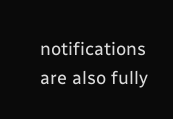notifications are also fully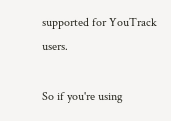supported for YouTrack users.

So if you're using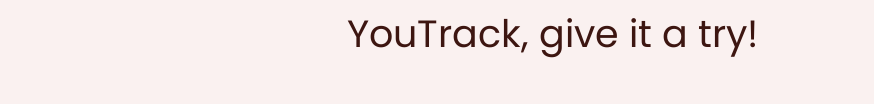YouTrack, give it a try!